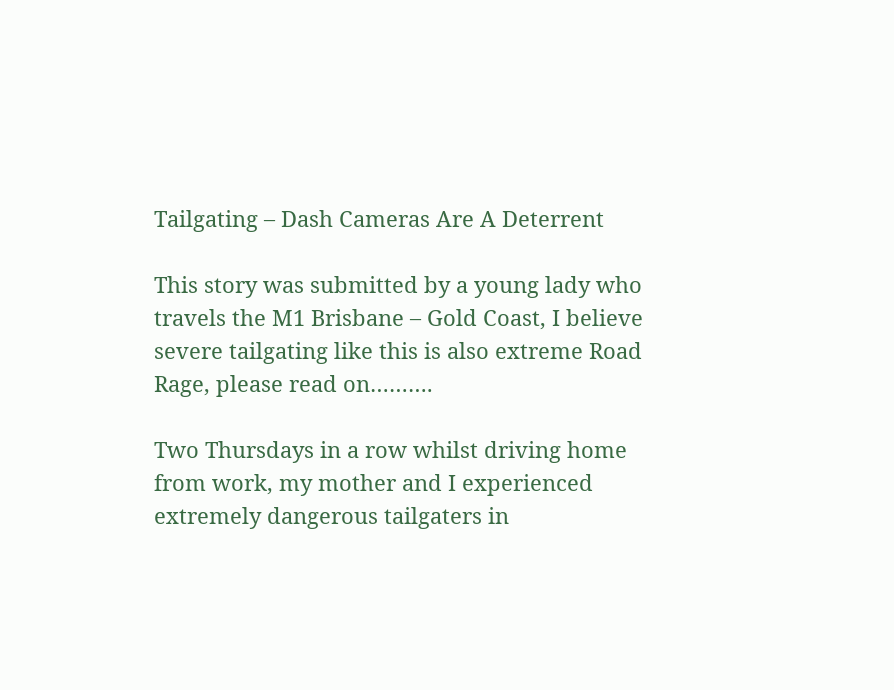Tailgating – Dash Cameras Are A Deterrent

This story was submitted by a young lady who travels the M1 Brisbane – Gold Coast, I believe severe tailgating like this is also extreme Road Rage, please read on……….

Two Thursdays in a row whilst driving home from work, my mother and I experienced extremely dangerous tailgaters in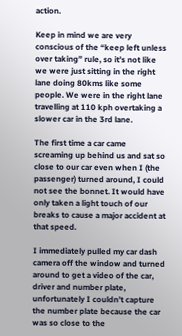action.

Keep in mind we are very conscious of the “keep left unless over taking” rule, so it’s not like we were just sitting in the right lane doing 80kms like some people. We were in the right lane travelling at 110 kph overtaking a slower car in the 3rd lane.

The first time a car came screaming up behind us and sat so close to our car even when I (the passenger) turned around, I could not see the bonnet. It would have only taken a light touch of our breaks to cause a major accident at that speed.

I immediately pulled my car dash camera off the window and turned around to get a video of the car, driver and number plate, unfortunately I couldn’t capture the number plate because the car was so close to the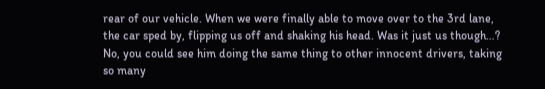rear of our vehicle. When we were finally able to move over to the 3rd lane, the car sped by, flipping us off and shaking his head. Was it just us though…? No, you could see him doing the same thing to other innocent drivers, taking so many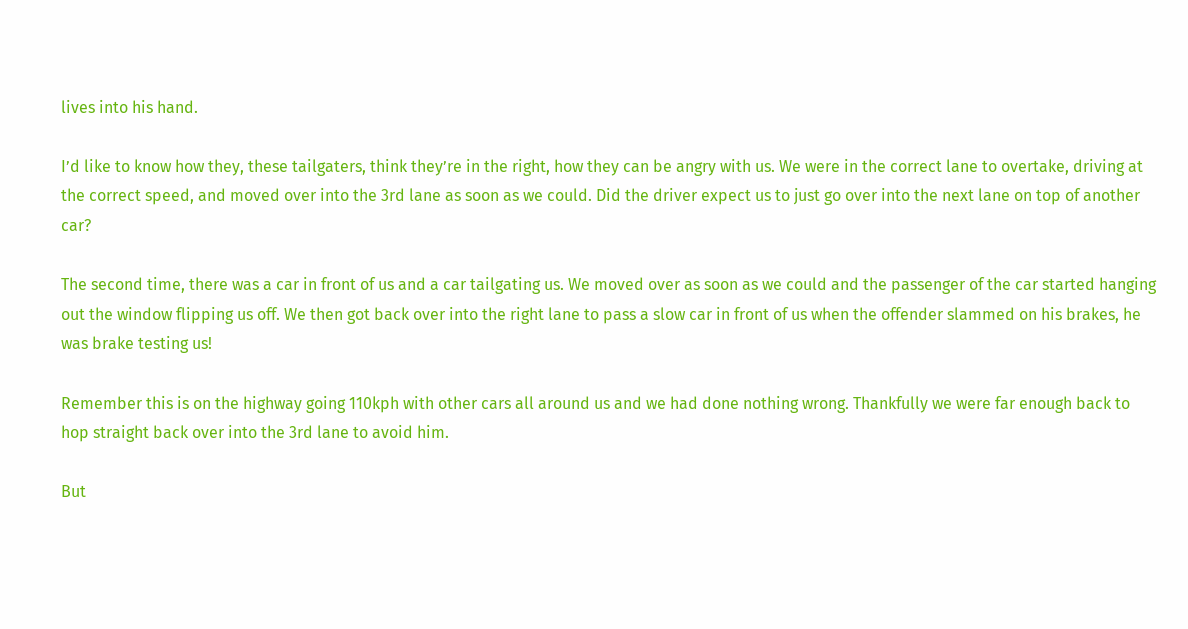lives into his hand.

I’d like to know how they, these tailgaters, think they’re in the right, how they can be angry with us. We were in the correct lane to overtake, driving at the correct speed, and moved over into the 3rd lane as soon as we could. Did the driver expect us to just go over into the next lane on top of another car?

The second time, there was a car in front of us and a car tailgating us. We moved over as soon as we could and the passenger of the car started hanging out the window flipping us off. We then got back over into the right lane to pass a slow car in front of us when the offender slammed on his brakes, he was brake testing us!

Remember this is on the highway going 110kph with other cars all around us and we had done nothing wrong. Thankfully we were far enough back to hop straight back over into the 3rd lane to avoid him.

But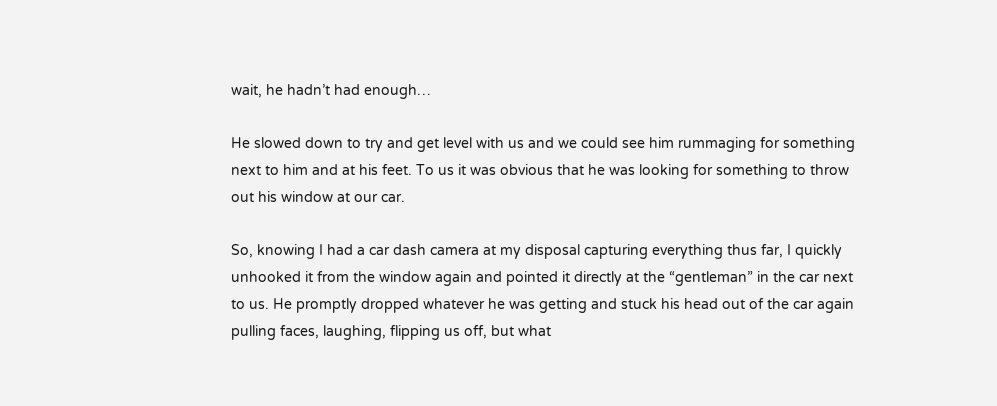wait, he hadn’t had enough…

He slowed down to try and get level with us and we could see him rummaging for something next to him and at his feet. To us it was obvious that he was looking for something to throw out his window at our car.

So, knowing I had a car dash camera at my disposal capturing everything thus far, I quickly unhooked it from the window again and pointed it directly at the “gentleman” in the car next to us. He promptly dropped whatever he was getting and stuck his head out of the car again pulling faces, laughing, flipping us off, but what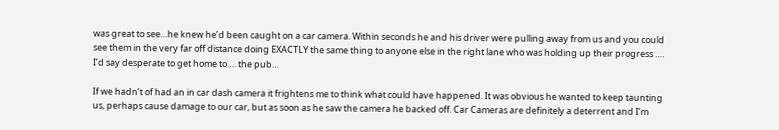was great to see…he knew he’d been caught on a car camera. Within seconds he and his driver were pulling away from us and you could see them in the very far off distance doing EXACTLY the same thing to anyone else in the right lane who was holding up their progress …. I’d say desperate to get home to…. the pub…

If we hadn’t of had an in car dash camera it frightens me to think what could have happened. It was obvious he wanted to keep taunting us, perhaps cause damage to our car, but as soon as he saw the camera he backed off. Car Cameras are definitely a deterrent and I’m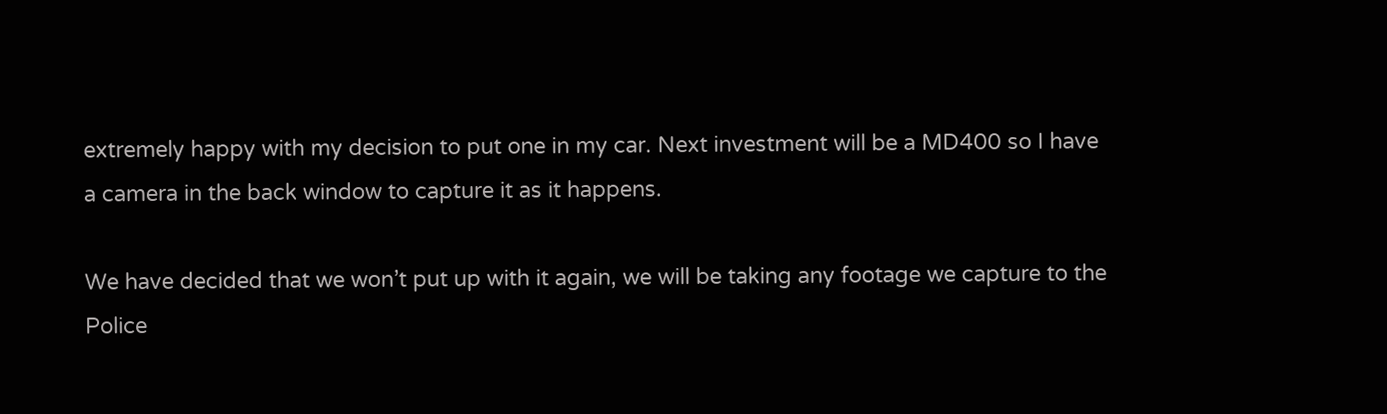extremely happy with my decision to put one in my car. Next investment will be a MD400 so I have a camera in the back window to capture it as it happens.

We have decided that we won’t put up with it again, we will be taking any footage we capture to the Police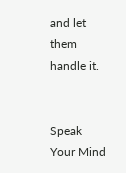and let them handle it.


Speak Your Mind